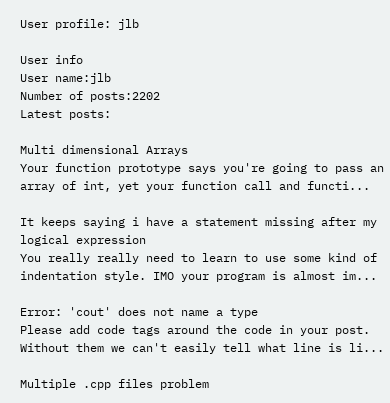User profile: jlb

User info
User name:jlb
Number of posts:2202
Latest posts:

Multi dimensional Arrays
Your function prototype says you're going to pass an array of int, yet your function call and functi...

It keeps saying i have a statement missing after my logical expression
You really really need to learn to use some kind of indentation style. IMO your program is almost im...

Error: 'cout' does not name a type
Please add code tags around the code in your post. Without them we can't easily tell what line is li...

Multiple .cpp files problem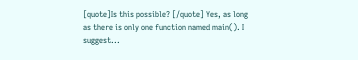[quote]Is this possible? [/quote] Yes, as long as there is only one function named main(). I suggest...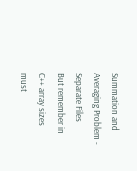Summation and Averaging Problem - Separate Files
But remember in C++ array sizes must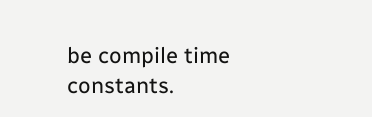be compile time constants.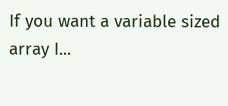If you want a variable sized array I...